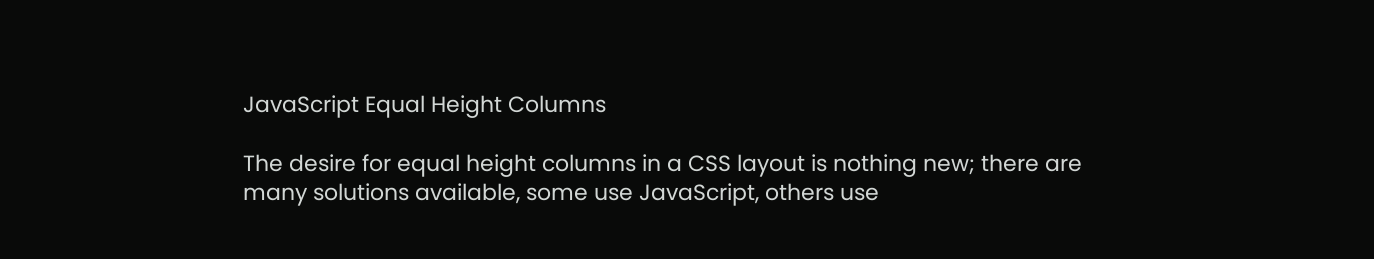JavaScript Equal Height Columns

The desire for equal height columns in a CSS layout is nothing new; there are many solutions available, some use JavaScript, others use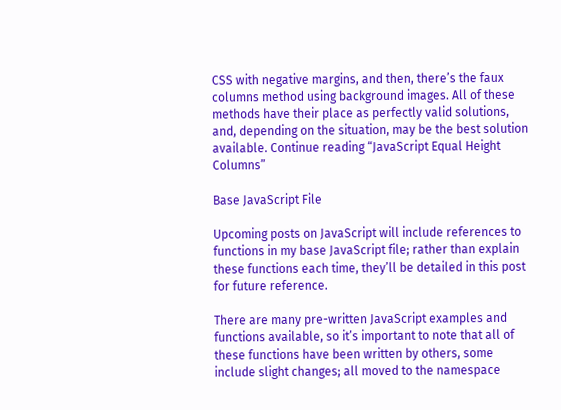CSS with negative margins, and then, there’s the faux columns method using background images. All of these methods have their place as perfectly valid solutions, and, depending on the situation, may be the best solution available. Continue reading “JavaScript Equal Height Columns”

Base JavaScript File

Upcoming posts on JavaScript will include references to functions in my base JavaScript file; rather than explain these functions each time, they’ll be detailed in this post for future reference.

There are many pre-written JavaScript examples and functions available, so it’s important to note that all of these functions have been written by others, some include slight changes; all moved to the namespace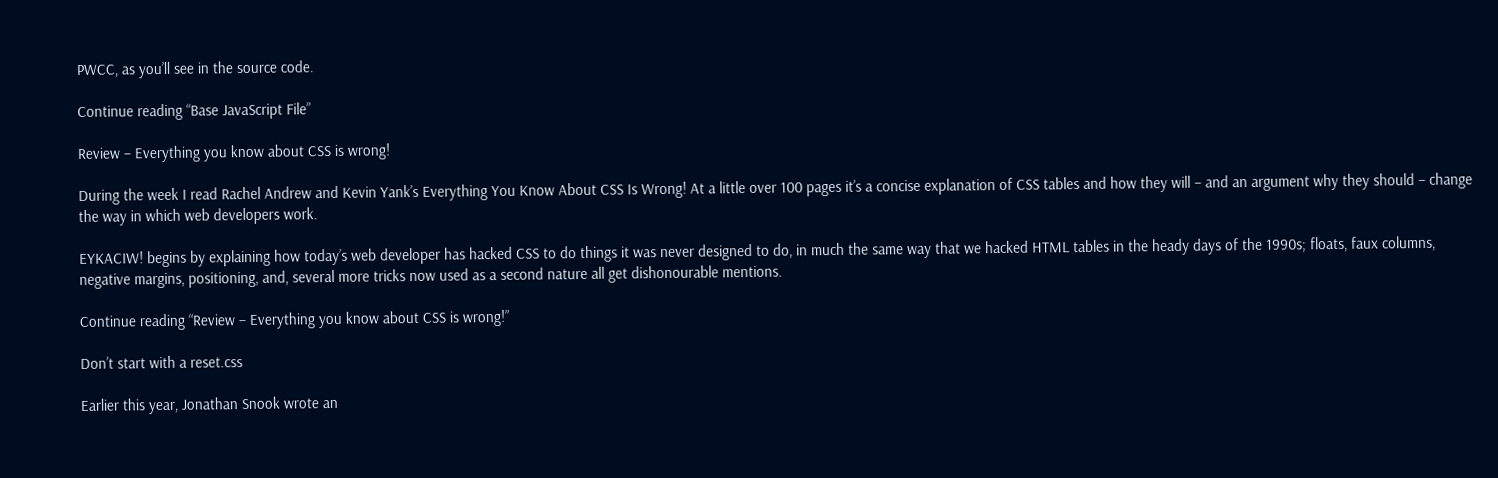PWCC, as you’ll see in the source code.

Continue reading “Base JavaScript File”

Review – Everything you know about CSS is wrong!

During the week I read Rachel Andrew and Kevin Yank’s Everything You Know About CSS Is Wrong! At a little over 100 pages it’s a concise explanation of CSS tables and how they will – and an argument why they should – change the way in which web developers work.

EYKACIW! begins by explaining how today’s web developer has hacked CSS to do things it was never designed to do, in much the same way that we hacked HTML tables in the heady days of the 1990s; floats, faux columns, negative margins, positioning, and, several more tricks now used as a second nature all get dishonourable mentions.

Continue reading “Review – Everything you know about CSS is wrong!”

Don’t start with a reset.css

Earlier this year, Jonathan Snook wrote an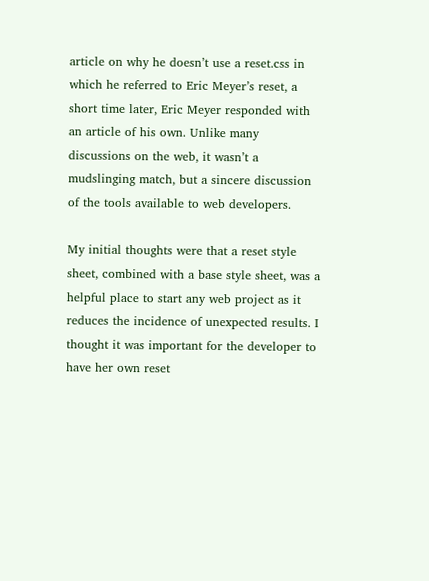article on why he doesn’t use a reset.css in which he referred to Eric Meyer’s reset, a short time later, Eric Meyer responded with an article of his own. Unlike many discussions on the web, it wasn’t a mudslinging match, but a sincere discussion of the tools available to web developers.

My initial thoughts were that a reset style sheet, combined with a base style sheet, was a helpful place to start any web project as it reduces the incidence of unexpected results. I thought it was important for the developer to have her own reset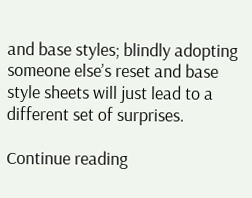and base styles; blindly adopting someone else’s reset and base style sheets will just lead to a different set of surprises.

Continue reading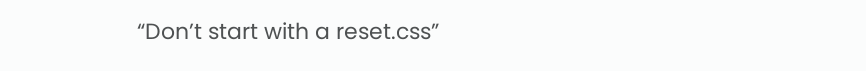“Don’t start with a reset.css”